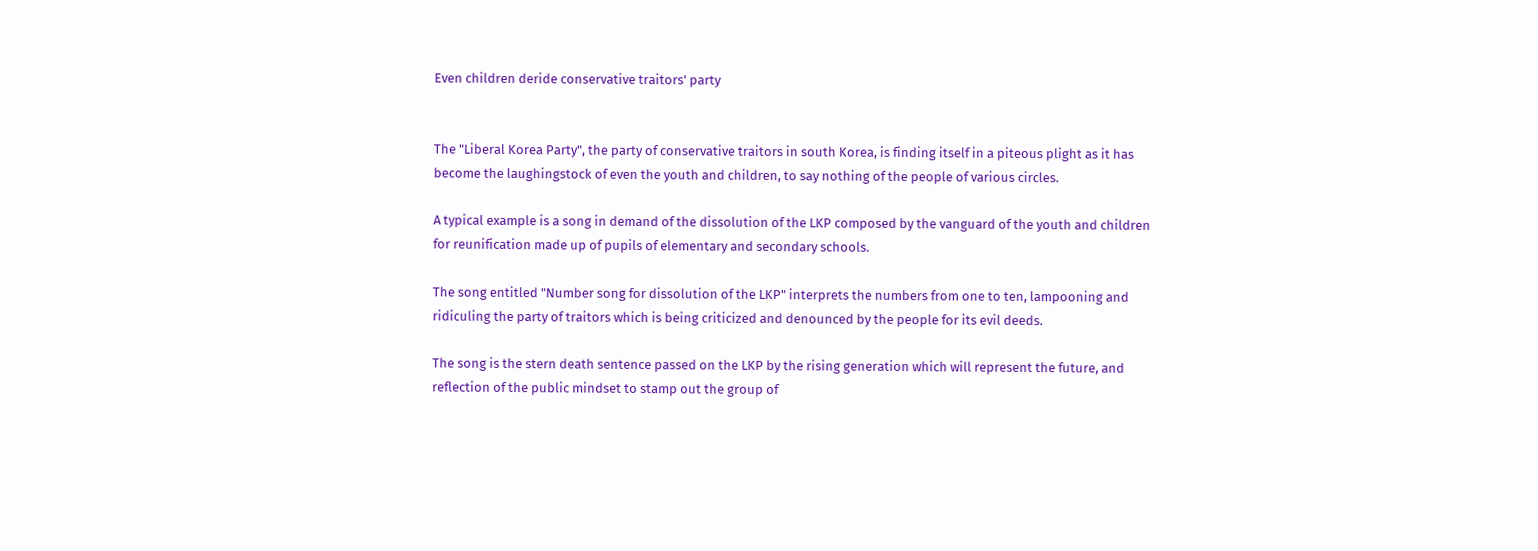Even children deride conservative traitors' party


The "Liberal Korea Party", the party of conservative traitors in south Korea, is finding itself in a piteous plight as it has become the laughingstock of even the youth and children, to say nothing of the people of various circles.

A typical example is a song in demand of the dissolution of the LKP composed by the vanguard of the youth and children for reunification made up of pupils of elementary and secondary schools.

The song entitled "Number song for dissolution of the LKP" interprets the numbers from one to ten, lampooning and ridiculing the party of traitors which is being criticized and denounced by the people for its evil deeds.

The song is the stern death sentence passed on the LKP by the rising generation which will represent the future, and reflection of the public mindset to stamp out the group of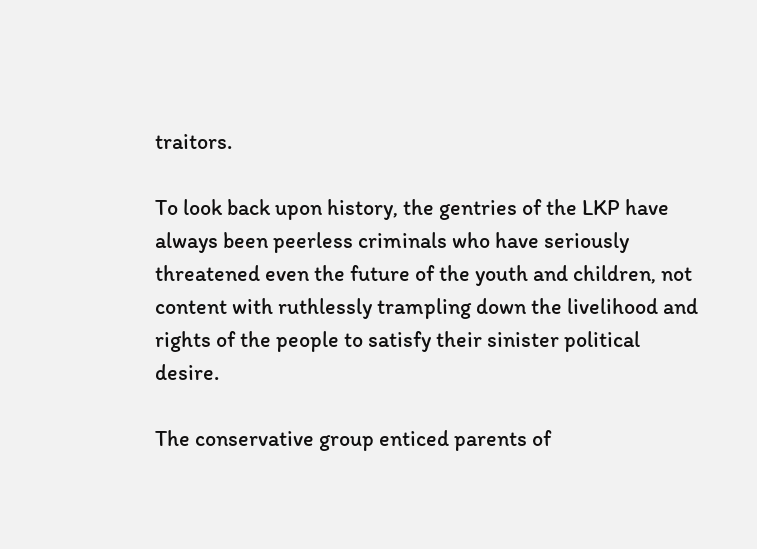traitors.

To look back upon history, the gentries of the LKP have always been peerless criminals who have seriously threatened even the future of the youth and children, not content with ruthlessly trampling down the livelihood and rights of the people to satisfy their sinister political desire.

The conservative group enticed parents of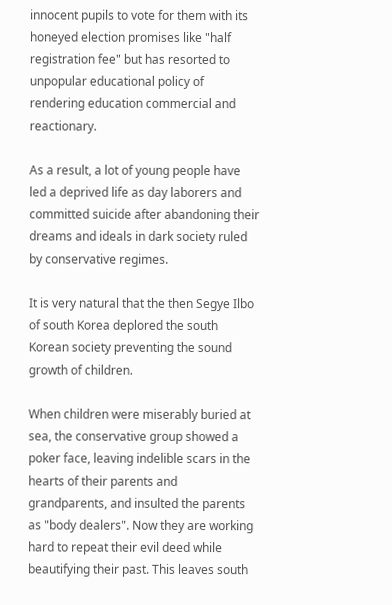innocent pupils to vote for them with its honeyed election promises like "half registration fee" but has resorted to unpopular educational policy of rendering education commercial and reactionary.

As a result, a lot of young people have led a deprived life as day laborers and committed suicide after abandoning their dreams and ideals in dark society ruled by conservative regimes.

It is very natural that the then Segye Ilbo of south Korea deplored the south Korean society preventing the sound growth of children.

When children were miserably buried at sea, the conservative group showed a poker face, leaving indelible scars in the hearts of their parents and grandparents, and insulted the parents as "body dealers". Now they are working hard to repeat their evil deed while beautifying their past. This leaves south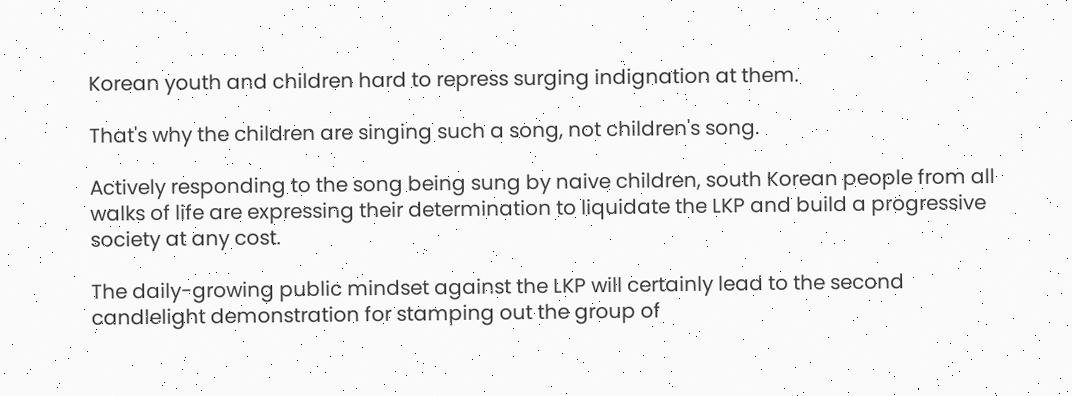Korean youth and children hard to repress surging indignation at them.

That's why the children are singing such a song, not children's song.

Actively responding to the song being sung by naive children, south Korean people from all walks of life are expressing their determination to liquidate the LKP and build a progressive society at any cost.

The daily-growing public mindset against the LKP will certainly lead to the second candlelight demonstration for stamping out the group of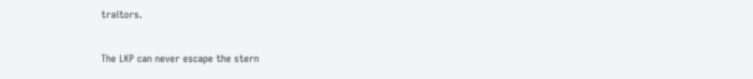traitors.

The LKP can never escape the stern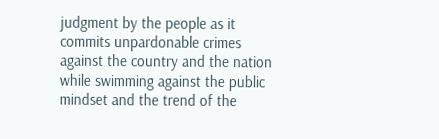judgment by the people as it commits unpardonable crimes against the country and the nation while swimming against the public mindset and the trend of the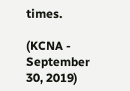times.

(KCNA - September 30, 2019)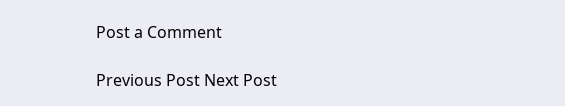Post a Comment

Previous Post Next Post